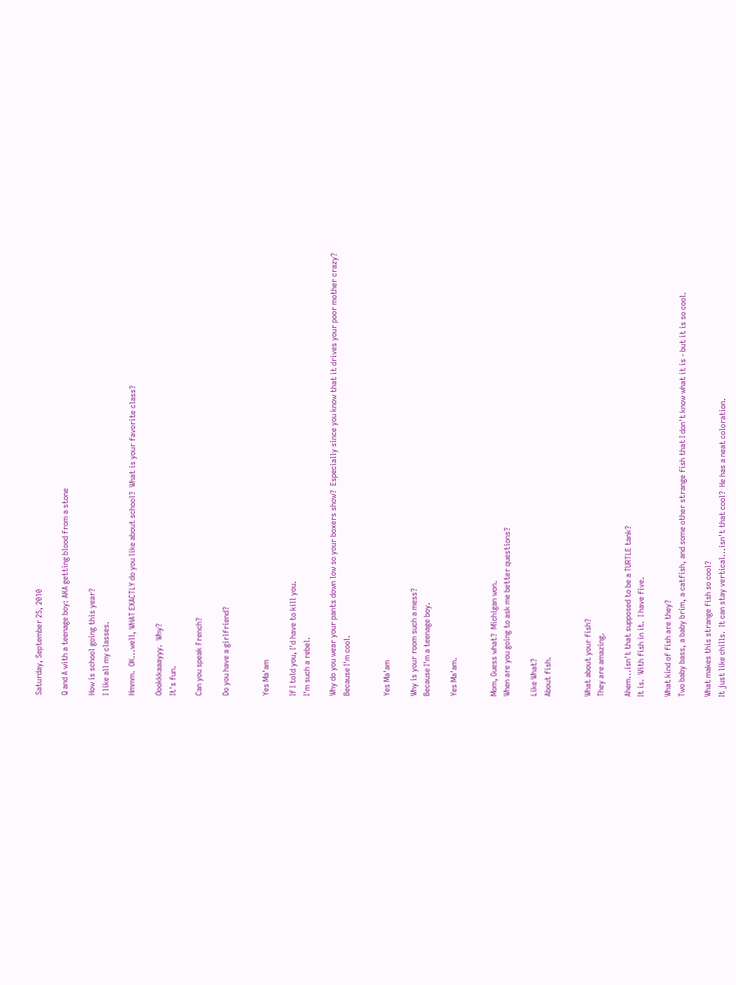Saturday, September 25, 2010

Q and A with a teenage boy: AKA getting blood from a stone

How is school going this year?
I like all my classes.

Hmmm.  OK...well, WHAT EXACTLY do you like about school?  What is your favorite class?

Oookkkaaayyy.  Why?
It's fun.

Can you speak French?

Do you have a girlfriend?


Yes Ma'am

If I told you, I'd have to kill you.
I'm such a rebel.

Why do you wear your pants down low so your boxers show?  Especially since you know that it drives your poor mother crazy?
Because I'm cool.


Yes Ma'am

Why is your room such a mess?
Because I'm a teenage boy.

Yes Ma'am.


Mom, Guess what?  Michigan won.
When are you going to ask me better questions?

Like What?
About fish.


What about your fish?
They are amazing.

Ahem...isn't that supposed to be a TURTLE tank?
It is.  With fish in it.  I have five.

What kind of fish are they?
Two baby bass, a baby brim, a catfish, and some other strange fish that I don't know what it is - but it is so cool.

What makes this strange fish so cool?
It just like chills.  It can stay vertical...isn't that cool?  He has a neat coloration.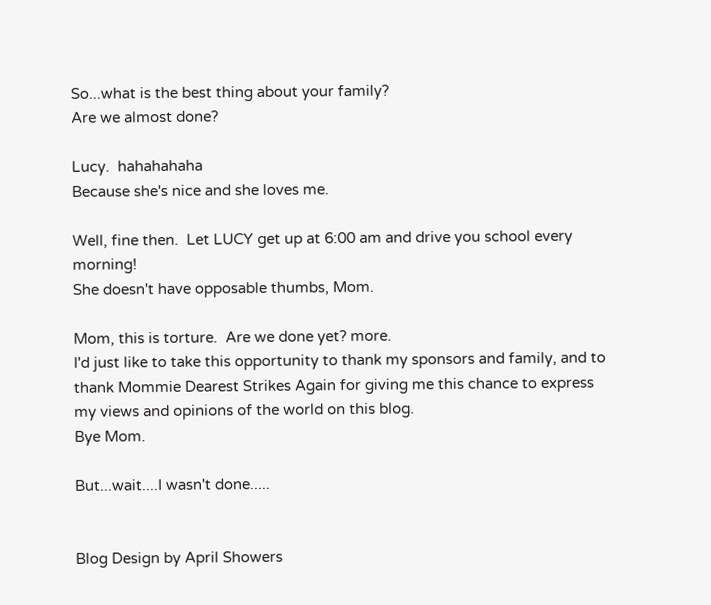So...what is the best thing about your family?
Are we almost done?

Lucy.  hahahahaha
Because she's nice and she loves me.

Well, fine then.  Let LUCY get up at 6:00 am and drive you school every morning!
She doesn't have opposable thumbs, Mom.

Mom, this is torture.  Are we done yet? more.
I'd just like to take this opportunity to thank my sponsors and family, and to thank Mommie Dearest Strikes Again for giving me this chance to express my views and opinions of the world on this blog.
Bye Mom.

But...wait....I wasn't done.....


Blog Design by April Showers